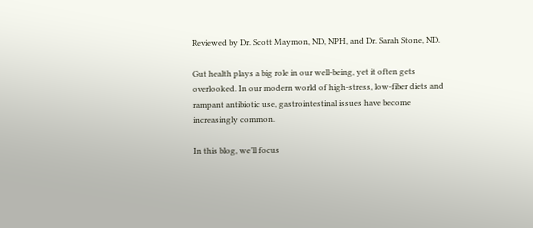Reviewed by Dr. Scott Maymon, ND, NPH, and Dr. Sarah Stone, ND.

Gut health plays a big role in our well-being, yet it often gets overlooked. In our modern world of high-stress, low-fiber diets and rampant antibiotic use, gastrointestinal issues have become increasingly common.

In this blog, we’ll focus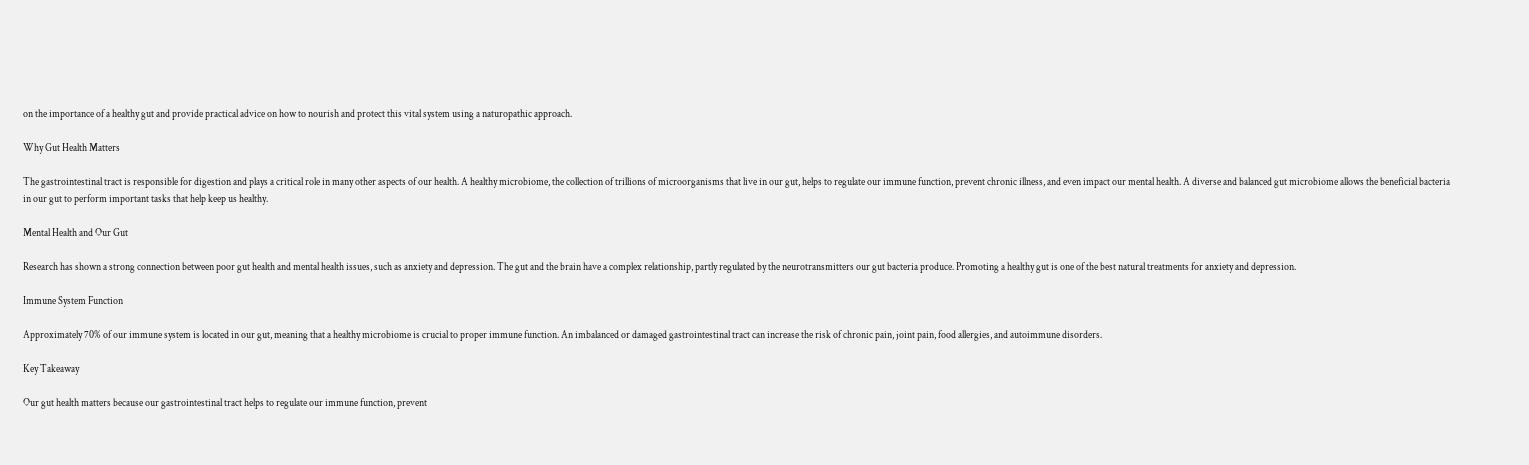on the importance of a healthy gut and provide practical advice on how to nourish and protect this vital system using a naturopathic approach.

Why Gut Health Matters

The gastrointestinal tract is responsible for digestion and plays a critical role in many other aspects of our health. A healthy microbiome, the collection of trillions of microorganisms that live in our gut, helps to regulate our immune function, prevent chronic illness, and even impact our mental health. A diverse and balanced gut microbiome allows the beneficial bacteria in our gut to perform important tasks that help keep us healthy.

Mental Health and Our Gut

Research has shown a strong connection between poor gut health and mental health issues, such as anxiety and depression. The gut and the brain have a complex relationship, partly regulated by the neurotransmitters our gut bacteria produce. Promoting a healthy gut is one of the best natural treatments for anxiety and depression.

Immune System Function

Approximately 70% of our immune system is located in our gut, meaning that a healthy microbiome is crucial to proper immune function. An imbalanced or damaged gastrointestinal tract can increase the risk of chronic pain, joint pain, food allergies, and autoimmune disorders.

Key Takeaway

Our gut health matters because our gastrointestinal tract helps to regulate our immune function, prevent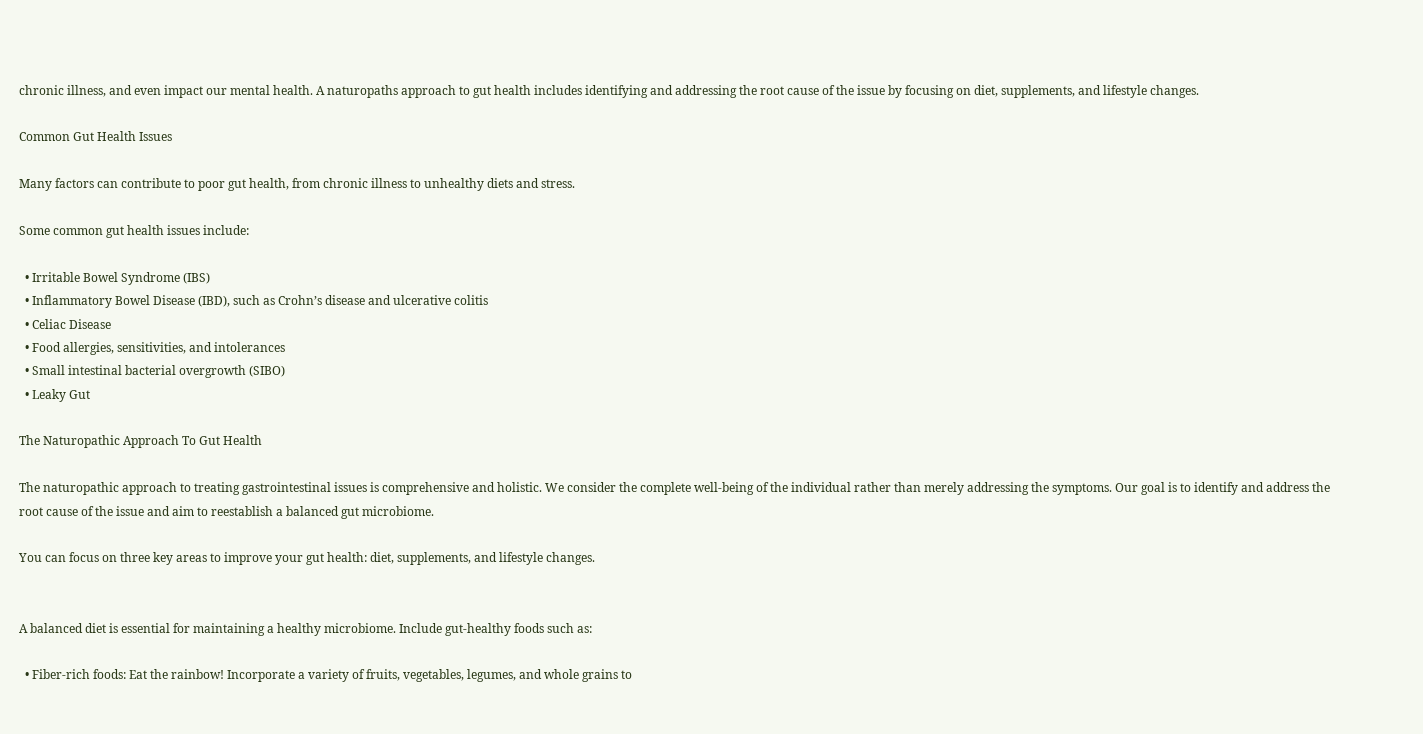chronic illness, and even impact our mental health. A naturopaths approach to gut health includes identifying and addressing the root cause of the issue by focusing on diet, supplements, and lifestyle changes.

Common Gut Health Issues

Many factors can contribute to poor gut health, from chronic illness to unhealthy diets and stress.

Some common gut health issues include:

  • Irritable Bowel Syndrome (IBS)
  • Inflammatory Bowel Disease (IBD), such as Crohn’s disease and ulcerative colitis
  • Celiac Disease
  • Food allergies, sensitivities, and intolerances
  • Small intestinal bacterial overgrowth (SIBO)
  • Leaky Gut

The Naturopathic Approach To Gut Health

The naturopathic approach to treating gastrointestinal issues is comprehensive and holistic. We consider the complete well-being of the individual rather than merely addressing the symptoms. Our goal is to identify and address the root cause of the issue and aim to reestablish a balanced gut microbiome.

You can focus on three key areas to improve your gut health: diet, supplements, and lifestyle changes.


A balanced diet is essential for maintaining a healthy microbiome. Include gut-healthy foods such as:

  • Fiber-rich foods: Eat the rainbow! Incorporate a variety of fruits, vegetables, legumes, and whole grains to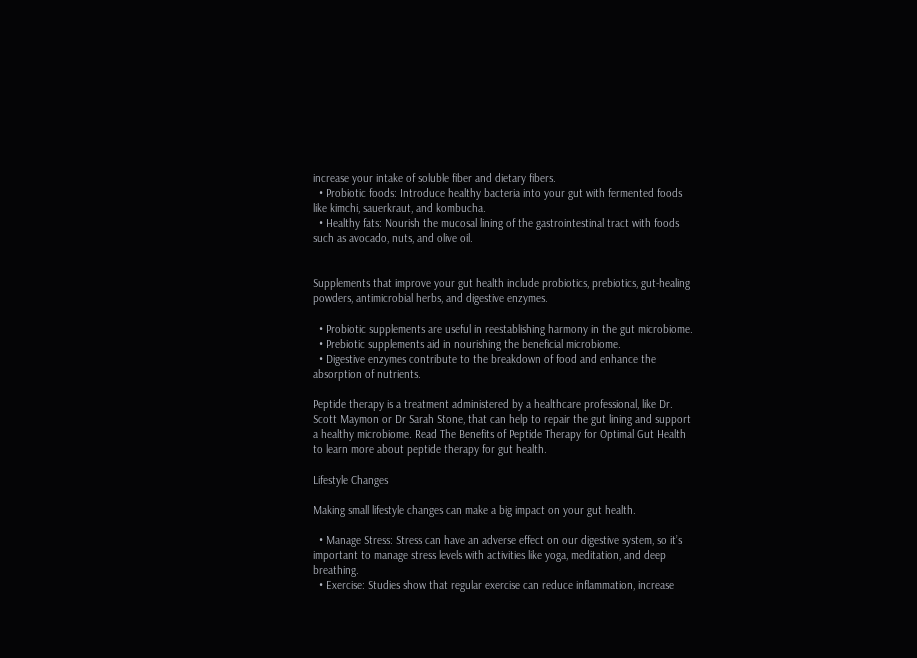increase your intake of soluble fiber and dietary fibers.
  • Probiotic foods: Introduce healthy bacteria into your gut with fermented foods like kimchi, sauerkraut, and kombucha.
  • Healthy fats: Nourish the mucosal lining of the gastrointestinal tract with foods such as avocado, nuts, and olive oil.


Supplements that improve your gut health include probiotics, prebiotics, gut-healing powders, antimicrobial herbs, and digestive enzymes.

  • Probiotic supplements are useful in reestablishing harmony in the gut microbiome.
  • Prebiotic supplements aid in nourishing the beneficial microbiome.
  • Digestive enzymes contribute to the breakdown of food and enhance the absorption of nutrients.

Peptide therapy is a treatment administered by a healthcare professional, like Dr. Scott Maymon or Dr Sarah Stone, that can help to repair the gut lining and support a healthy microbiome. Read The Benefits of Peptide Therapy for Optimal Gut Health to learn more about peptide therapy for gut health.

Lifestyle Changes

Making small lifestyle changes can make a big impact on your gut health.

  • Manage Stress: Stress can have an adverse effect on our digestive system, so it’s important to manage stress levels with activities like yoga, meditation, and deep breathing.
  • Exercise: Studies show that regular exercise can reduce inflammation, increase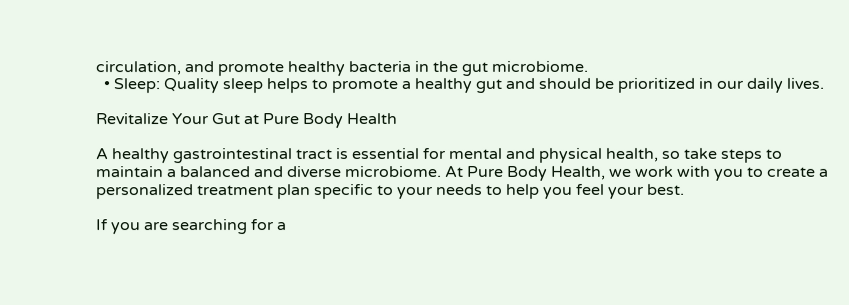circulation, and promote healthy bacteria in the gut microbiome.
  • Sleep: Quality sleep helps to promote a healthy gut and should be prioritized in our daily lives.

Revitalize Your Gut at Pure Body Health

A healthy gastrointestinal tract is essential for mental and physical health, so take steps to maintain a balanced and diverse microbiome. At Pure Body Health, we work with you to create a personalized treatment plan specific to your needs to help you feel your best.

If you are searching for a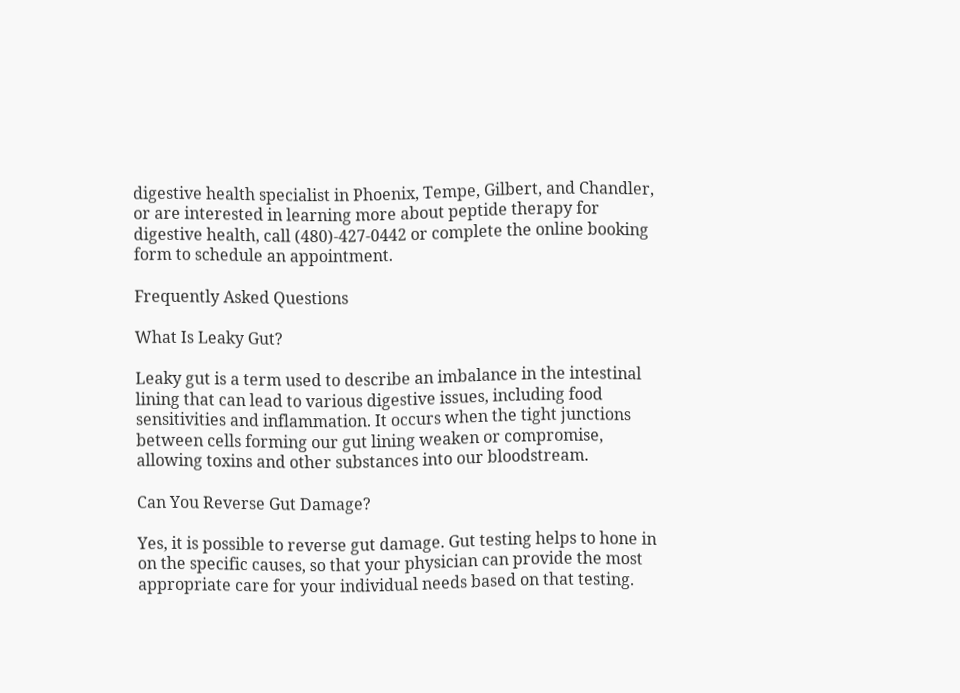digestive health specialist in Phoenix, Tempe, Gilbert, and Chandler, or are interested in learning more about peptide therapy for digestive health, call (480)-427-0442 or complete the online booking form to schedule an appointment.

Frequently Asked Questions

What Is Leaky Gut?

Leaky gut is a term used to describe an imbalance in the intestinal lining that can lead to various digestive issues, including food sensitivities and inflammation. It occurs when the tight junctions between cells forming our gut lining weaken or compromise, allowing toxins and other substances into our bloodstream.

Can You Reverse Gut Damage?

Yes, it is possible to reverse gut damage. Gut testing helps to hone in on the specific causes, so that your physician can provide the most appropriate care for your individual needs based on that testing.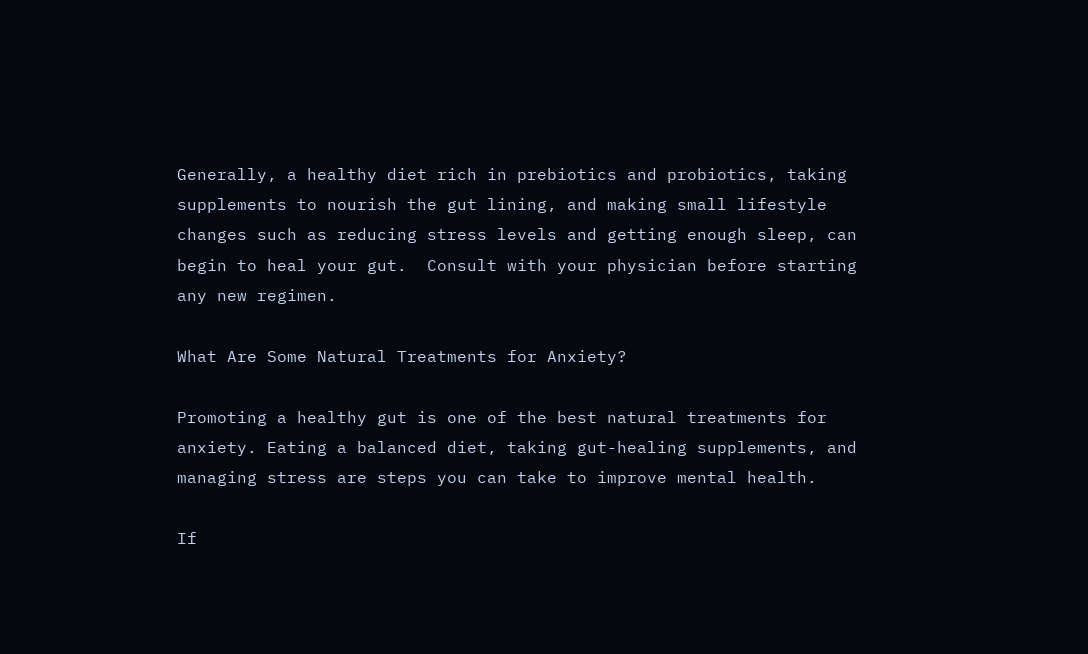Generally, a healthy diet rich in prebiotics and probiotics, taking supplements to nourish the gut lining, and making small lifestyle changes such as reducing stress levels and getting enough sleep, can begin to heal your gut.  Consult with your physician before starting any new regimen.

What Are Some Natural Treatments for Anxiety?

Promoting a healthy gut is one of the best natural treatments for anxiety. Eating a balanced diet, taking gut-healing supplements, and managing stress are steps you can take to improve mental health.

If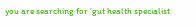you are searching for ‘gut health specialist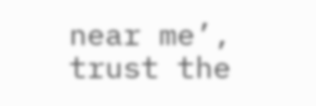near me’, trust the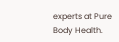experts at Pure Body Health.